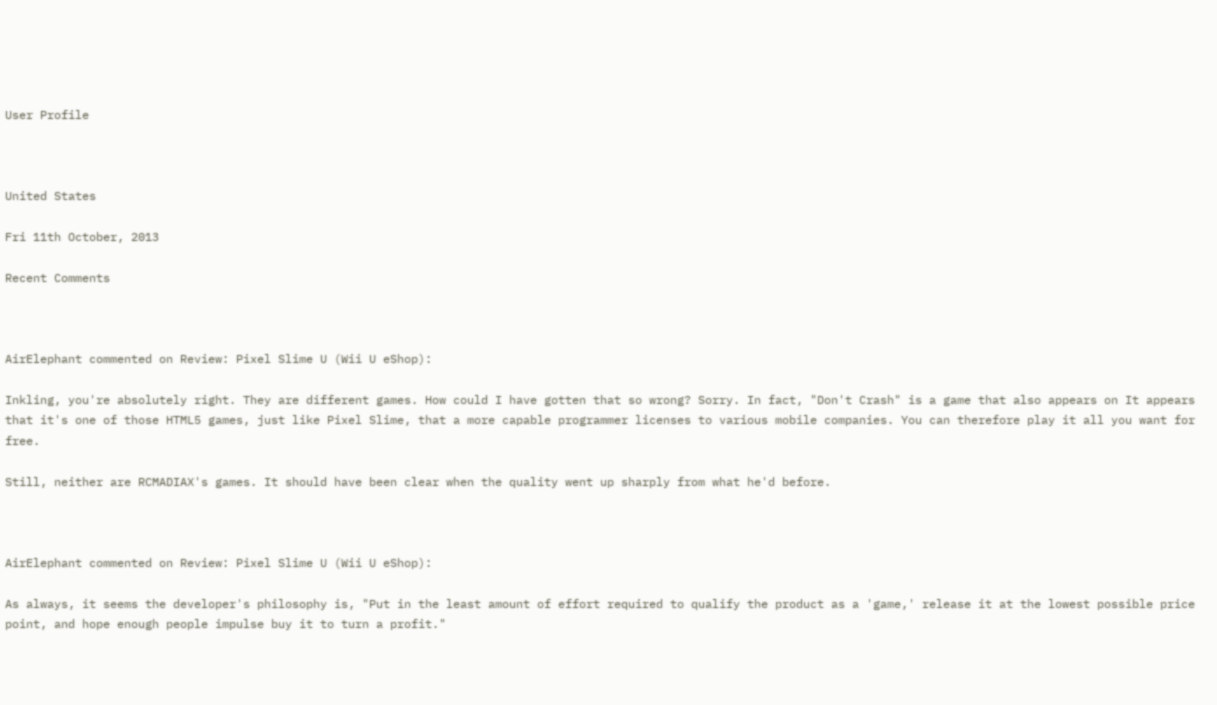User Profile



United States

Fri 11th October, 2013

Recent Comments



AirElephant commented on Review: Pixel Slime U (Wii U eShop):

Inkling, you're absolutely right. They are different games. How could I have gotten that so wrong? Sorry. In fact, "Don't Crash" is a game that also appears on It appears that it's one of those HTML5 games, just like Pixel Slime, that a more capable programmer licenses to various mobile companies. You can therefore play it all you want for free.

Still, neither are RCMADIAX's games. It should have been clear when the quality went up sharply from what he'd before.



AirElephant commented on Review: Pixel Slime U (Wii U eShop):

As always, it seems the developer's philosophy is, "Put in the least amount of effort required to qualify the product as a 'game,' release it at the lowest possible price point, and hope enough people impulse buy it to turn a profit."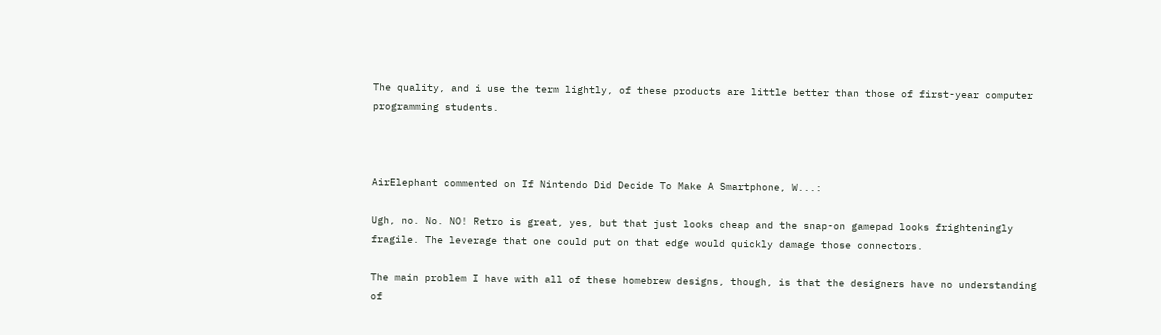The quality, and i use the term lightly, of these products are little better than those of first-year computer programming students.



AirElephant commented on If Nintendo Did Decide To Make A Smartphone, W...:

Ugh, no. No. NO! Retro is great, yes, but that just looks cheap and the snap-on gamepad looks frighteningly fragile. The leverage that one could put on that edge would quickly damage those connectors.

The main problem I have with all of these homebrew designs, though, is that the designers have no understanding of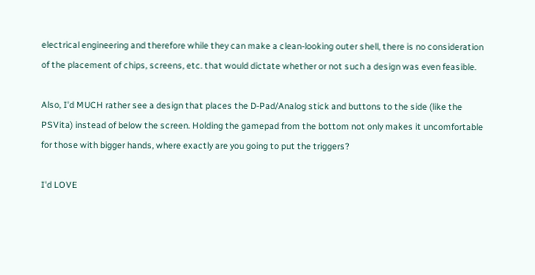electrical engineering and therefore while they can make a clean-looking outer shell, there is no consideration of the placement of chips, screens, etc. that would dictate whether or not such a design was even feasible.

Also, I'd MUCH rather see a design that places the D-Pad/Analog stick and buttons to the side (like the PSVita) instead of below the screen. Holding the gamepad from the bottom not only makes it uncomfortable for those with bigger hands, where exactly are you going to put the triggers?

I'd LOVE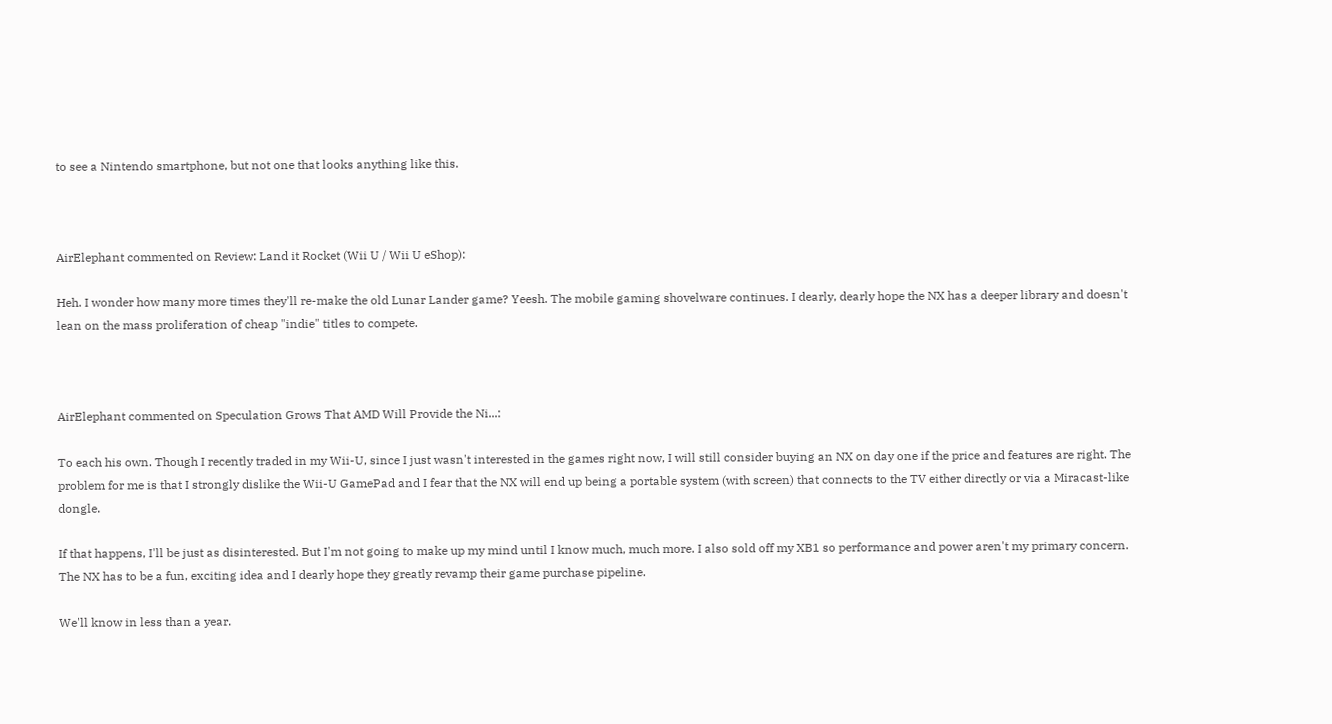to see a Nintendo smartphone, but not one that looks anything like this.



AirElephant commented on Review: Land it Rocket (Wii U / Wii U eShop):

Heh. I wonder how many more times they'll re-make the old Lunar Lander game? Yeesh. The mobile gaming shovelware continues. I dearly, dearly hope the NX has a deeper library and doesn't lean on the mass proliferation of cheap "indie" titles to compete.



AirElephant commented on Speculation Grows That AMD Will Provide the Ni...:

To each his own. Though I recently traded in my Wii-U, since I just wasn't interested in the games right now, I will still consider buying an NX on day one if the price and features are right. The problem for me is that I strongly dislike the Wii-U GamePad and I fear that the NX will end up being a portable system (with screen) that connects to the TV either directly or via a Miracast-like dongle.

If that happens, I'll be just as disinterested. But I'm not going to make up my mind until I know much, much more. I also sold off my XB1 so performance and power aren't my primary concern. The NX has to be a fun, exciting idea and I dearly hope they greatly revamp their game purchase pipeline.

We'll know in less than a year.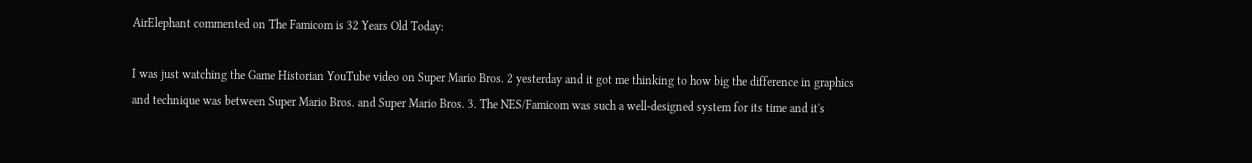AirElephant commented on The Famicom is 32 Years Old Today:

I was just watching the Game Historian YouTube video on Super Mario Bros. 2 yesterday and it got me thinking to how big the difference in graphics and technique was between Super Mario Bros. and Super Mario Bros. 3. The NES/Famicom was such a well-designed system for its time and it's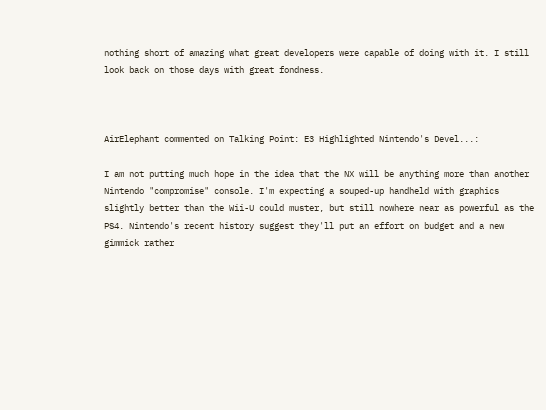nothing short of amazing what great developers were capable of doing with it. I still look back on those days with great fondness.



AirElephant commented on Talking Point: E3 Highlighted Nintendo's Devel...:

I am not putting much hope in the idea that the NX will be anything more than another Nintendo "compromise" console. I'm expecting a souped-up handheld with graphics slightly better than the Wii-U could muster, but still nowhere near as powerful as the PS4. Nintendo's recent history suggest they'll put an effort on budget and a new gimmick rather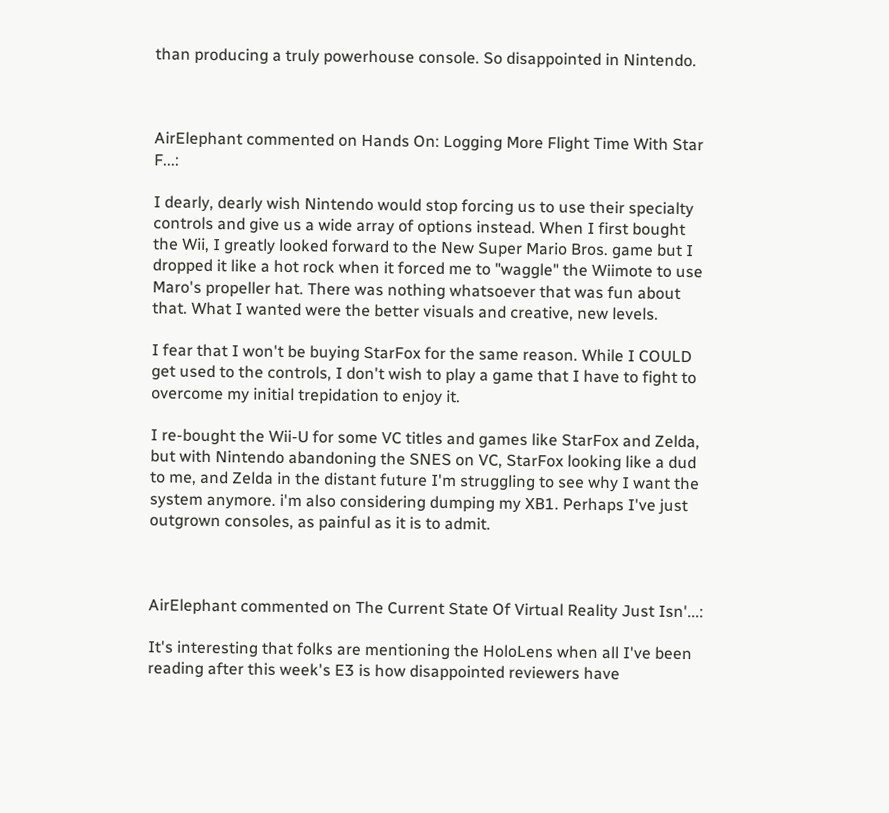than producing a truly powerhouse console. So disappointed in Nintendo.



AirElephant commented on Hands On: Logging More Flight Time With Star F...:

I dearly, dearly wish Nintendo would stop forcing us to use their specialty controls and give us a wide array of options instead. When I first bought the Wii, I greatly looked forward to the New Super Mario Bros. game but I dropped it like a hot rock when it forced me to "waggle" the Wiimote to use Maro's propeller hat. There was nothing whatsoever that was fun about that. What I wanted were the better visuals and creative, new levels.

I fear that I won't be buying StarFox for the same reason. While I COULD get used to the controls, I don't wish to play a game that I have to fight to overcome my initial trepidation to enjoy it.

I re-bought the Wii-U for some VC titles and games like StarFox and Zelda, but with Nintendo abandoning the SNES on VC, StarFox looking like a dud to me, and Zelda in the distant future I'm struggling to see why I want the system anymore. i'm also considering dumping my XB1. Perhaps I've just outgrown consoles, as painful as it is to admit.



AirElephant commented on The Current State Of Virtual Reality Just Isn'...:

It's interesting that folks are mentioning the HoloLens when all I've been reading after this week's E3 is how disappointed reviewers have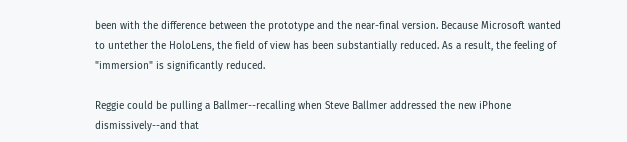been with the difference between the prototype and the near-final version. Because Microsoft wanted to untether the HoloLens, the field of view has been substantially reduced. As a result, the feeling of "immersion" is significantly reduced.

Reggie could be pulling a Ballmer--recalling when Steve Ballmer addressed the new iPhone dismissively--and that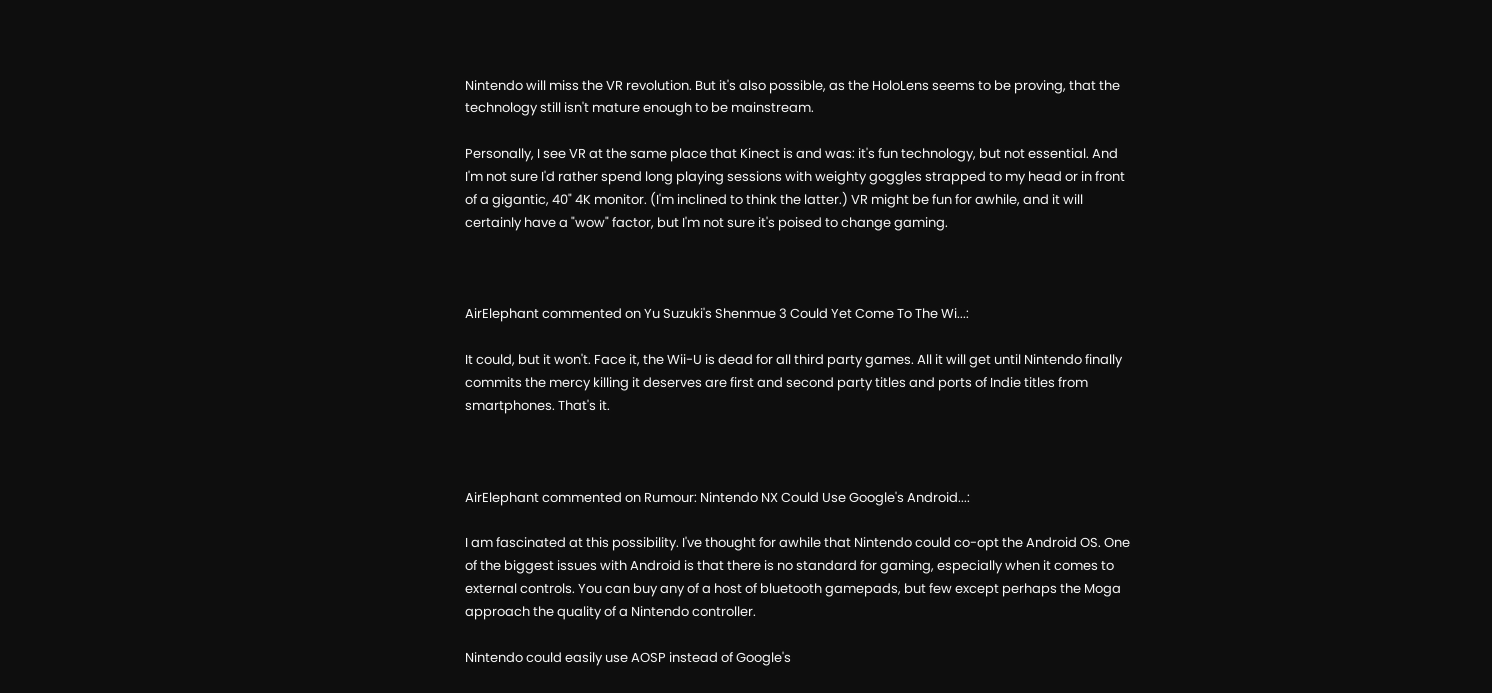Nintendo will miss the VR revolution. But it's also possible, as the HoloLens seems to be proving, that the technology still isn't mature enough to be mainstream.

Personally, I see VR at the same place that Kinect is and was: it's fun technology, but not essential. And I'm not sure I'd rather spend long playing sessions with weighty goggles strapped to my head or in front of a gigantic, 40" 4K monitor. (I'm inclined to think the latter.) VR might be fun for awhile, and it will certainly have a "wow" factor, but I'm not sure it's poised to change gaming.



AirElephant commented on Yu Suzuki's Shenmue 3 Could Yet Come To The Wi...:

It could, but it won't. Face it, the Wii-U is dead for all third party games. All it will get until Nintendo finally commits the mercy killing it deserves are first and second party titles and ports of Indie titles from smartphones. That's it.



AirElephant commented on Rumour: Nintendo NX Could Use Google's Android...:

I am fascinated at this possibility. I've thought for awhile that Nintendo could co-opt the Android OS. One of the biggest issues with Android is that there is no standard for gaming, especially when it comes to external controls. You can buy any of a host of bluetooth gamepads, but few except perhaps the Moga approach the quality of a Nintendo controller.

Nintendo could easily use AOSP instead of Google's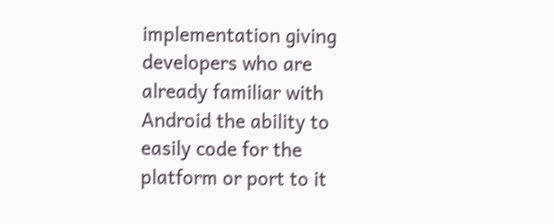implementation giving developers who are already familiar with Android the ability to easily code for the platform or port to it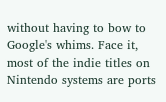without having to bow to Google's whims. Face it, most of the indie titles on Nintendo systems are ports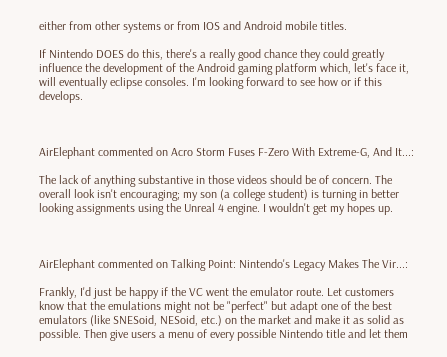either from other systems or from IOS and Android mobile titles.

If Nintendo DOES do this, there's a really good chance they could greatly influence the development of the Android gaming platform which, let's face it, will eventually eclipse consoles. I'm looking forward to see how or if this develops.



AirElephant commented on Acro Storm Fuses F-Zero With Extreme-G, And It...:

The lack of anything substantive in those videos should be of concern. The overall look isn't encouraging; my son (a college student) is turning in better looking assignments using the Unreal 4 engine. I wouldn't get my hopes up.



AirElephant commented on Talking Point: Nintendo's Legacy Makes The Vir...:

Frankly, I'd just be happy if the VC went the emulator route. Let customers know that the emulations might not be "perfect" but adapt one of the best emulators (like SNESoid, NESoid, etc.) on the market and make it as solid as possible. Then give users a menu of every possible Nintendo title and let them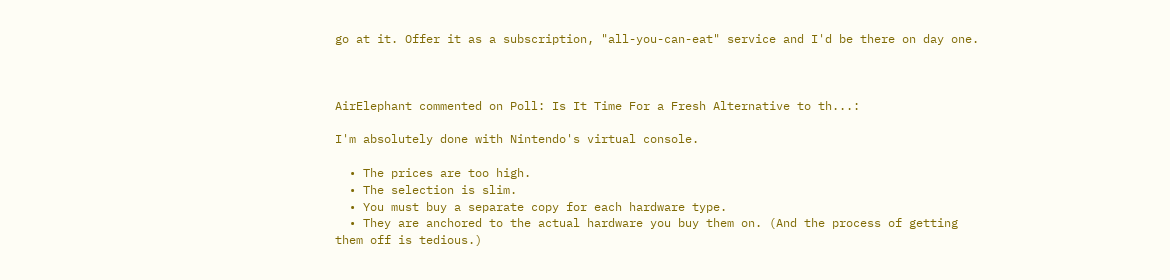go at it. Offer it as a subscription, "all-you-can-eat" service and I'd be there on day one.



AirElephant commented on Poll: Is It Time For a Fresh Alternative to th...:

I'm absolutely done with Nintendo's virtual console.

  • The prices are too high.
  • The selection is slim.
  • You must buy a separate copy for each hardware type.
  • They are anchored to the actual hardware you buy them on. (And the process of getting them off is tedious.)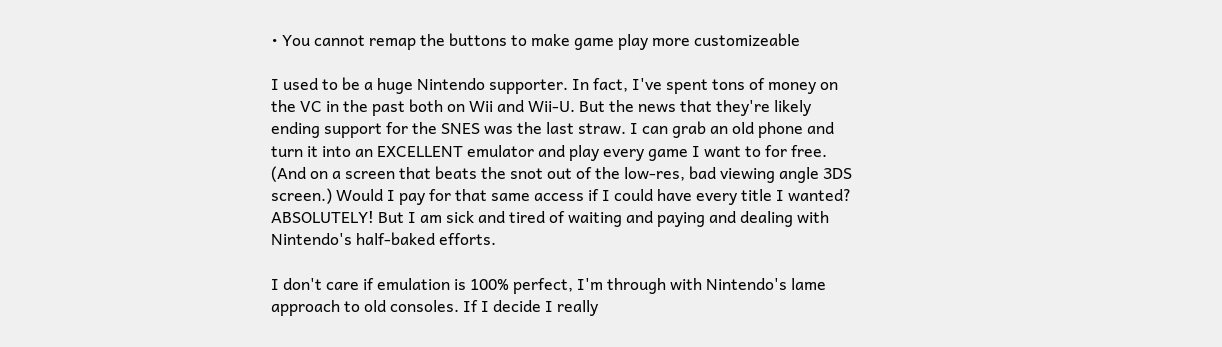• You cannot remap the buttons to make game play more customizeable

I used to be a huge Nintendo supporter. In fact, I've spent tons of money on the VC in the past both on Wii and Wii-U. But the news that they're likely ending support for the SNES was the last straw. I can grab an old phone and turn it into an EXCELLENT emulator and play every game I want to for free. (And on a screen that beats the snot out of the low-res, bad viewing angle 3DS screen.) Would I pay for that same access if I could have every title I wanted? ABSOLUTELY! But I am sick and tired of waiting and paying and dealing with Nintendo's half-baked efforts.

I don't care if emulation is 100% perfect, I'm through with Nintendo's lame approach to old consoles. If I decide I really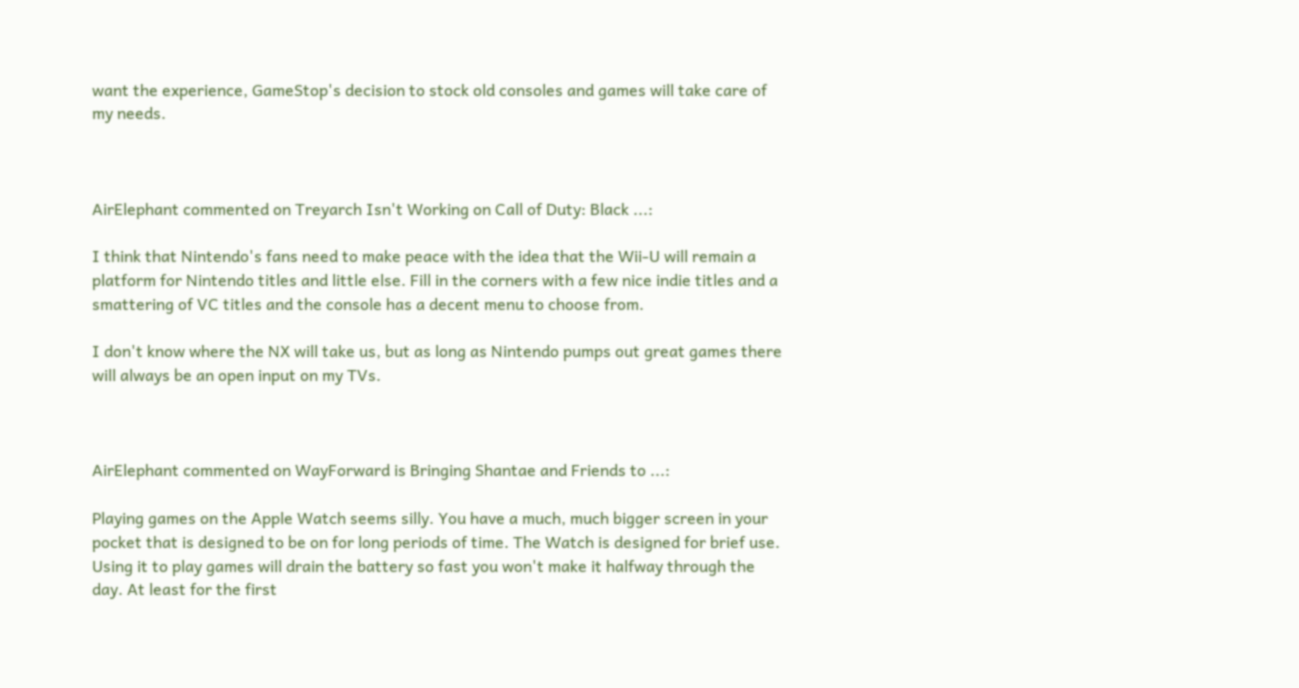want the experience, GameStop's decision to stock old consoles and games will take care of my needs.



AirElephant commented on Treyarch Isn't Working on Call of Duty: Black ...:

I think that Nintendo's fans need to make peace with the idea that the Wii-U will remain a platform for Nintendo titles and little else. Fill in the corners with a few nice indie titles and a smattering of VC titles and the console has a decent menu to choose from.

I don't know where the NX will take us, but as long as Nintendo pumps out great games there will always be an open input on my TVs.



AirElephant commented on WayForward is Bringing Shantae and Friends to ...:

Playing games on the Apple Watch seems silly. You have a much, much bigger screen in your pocket that is designed to be on for long periods of time. The Watch is designed for brief use. Using it to play games will drain the battery so fast you won't make it halfway through the day. At least for the first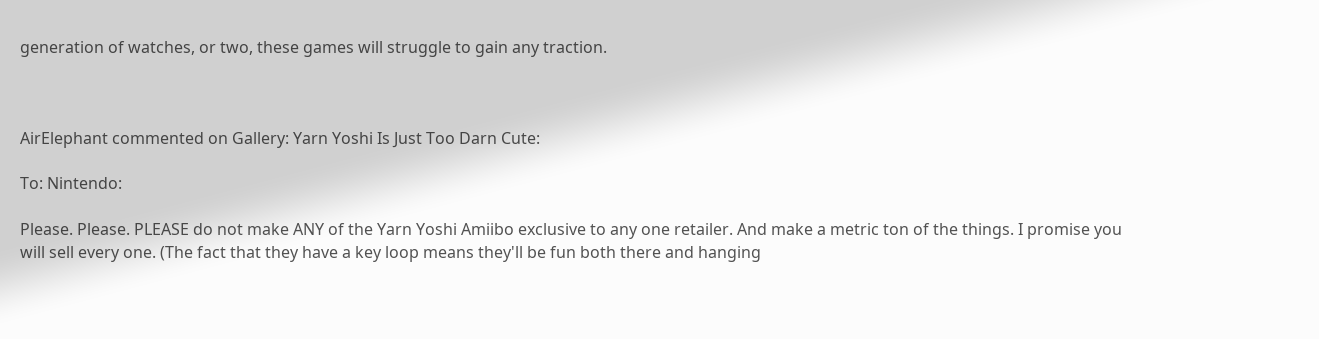generation of watches, or two, these games will struggle to gain any traction.



AirElephant commented on Gallery: Yarn Yoshi Is Just Too Darn Cute:

To: Nintendo:

Please. Please. PLEASE do not make ANY of the Yarn Yoshi Amiibo exclusive to any one retailer. And make a metric ton of the things. I promise you will sell every one. (The fact that they have a key loop means they'll be fun both there and hanging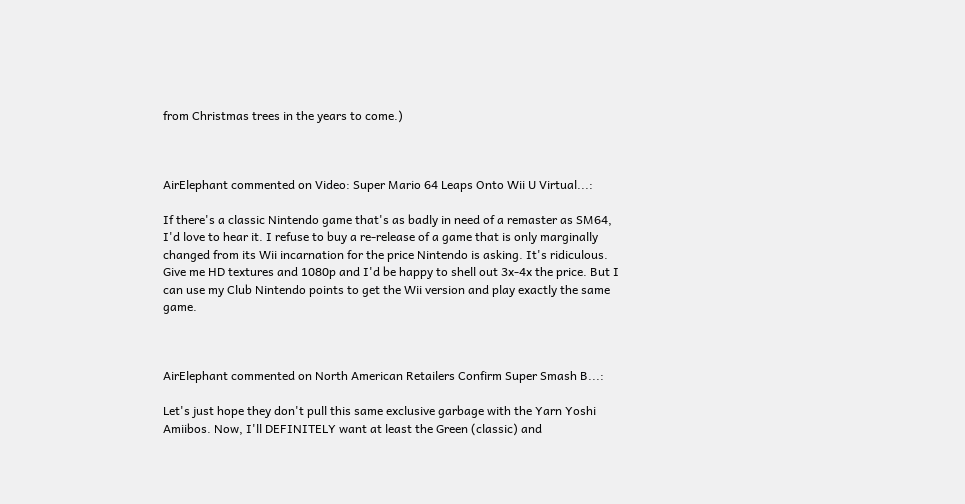from Christmas trees in the years to come.)



AirElephant commented on Video: Super Mario 64 Leaps Onto Wii U Virtual...:

If there's a classic Nintendo game that's as badly in need of a remaster as SM64, I'd love to hear it. I refuse to buy a re-release of a game that is only marginally changed from its Wii incarnation for the price Nintendo is asking. It's ridiculous. Give me HD textures and 1080p and I'd be happy to shell out 3x-4x the price. But I can use my Club Nintendo points to get the Wii version and play exactly the same game.



AirElephant commented on North American Retailers Confirm Super Smash B...:

Let's just hope they don't pull this same exclusive garbage with the Yarn Yoshi Amiibos. Now, I'll DEFINITELY want at least the Green (classic) and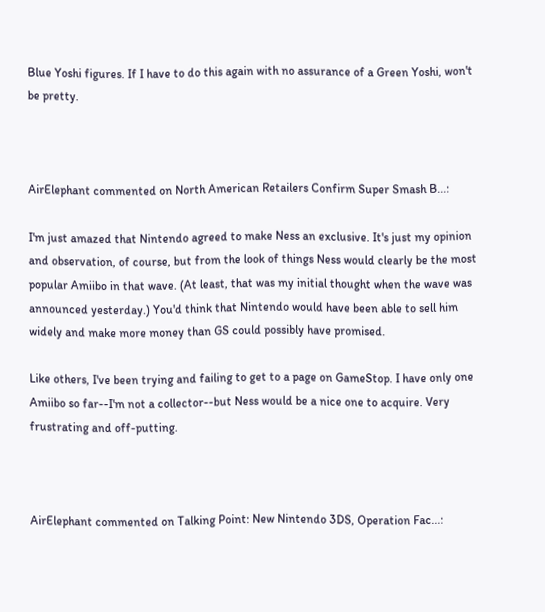Blue Yoshi figures. If I have to do this again with no assurance of a Green Yoshi, won't be pretty.



AirElephant commented on North American Retailers Confirm Super Smash B...:

I'm just amazed that Nintendo agreed to make Ness an exclusive. It's just my opinion and observation, of course, but from the look of things Ness would clearly be the most popular Amiibo in that wave. (At least, that was my initial thought when the wave was announced yesterday.) You'd think that Nintendo would have been able to sell him widely and make more money than GS could possibly have promised.

Like others, I've been trying and failing to get to a page on GameStop. I have only one Amiibo so far--I'm not a collector--but Ness would be a nice one to acquire. Very frustrating and off-putting.



AirElephant commented on Talking Point: New Nintendo 3DS, Operation Fac...: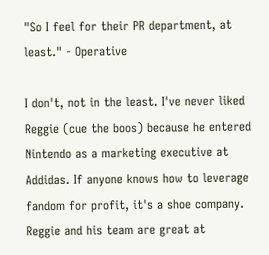"So I feel for their PR department, at least." - Operative

I don't, not in the least. I've never liked Reggie (cue the boos) because he entered Nintendo as a marketing executive at Addidas. If anyone knows how to leverage fandom for profit, it's a shoe company. Reggie and his team are great at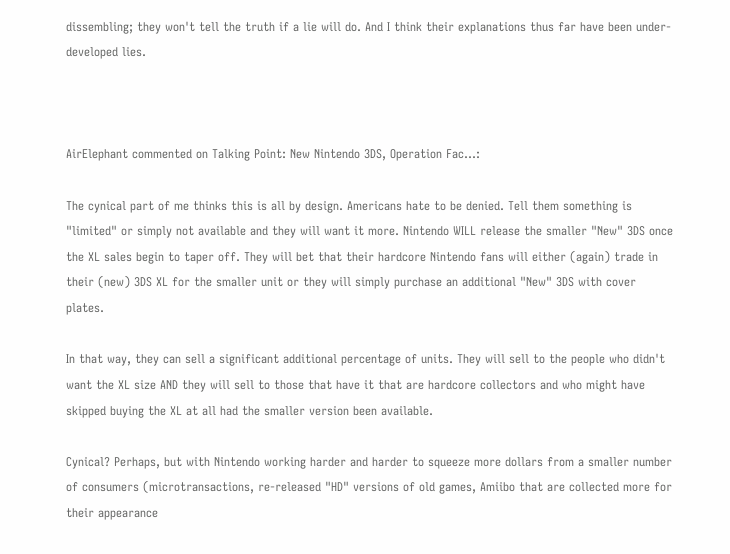dissembling; they won't tell the truth if a lie will do. And I think their explanations thus far have been under-developed lies.



AirElephant commented on Talking Point: New Nintendo 3DS, Operation Fac...:

The cynical part of me thinks this is all by design. Americans hate to be denied. Tell them something is "limited" or simply not available and they will want it more. Nintendo WILL release the smaller "New" 3DS once the XL sales begin to taper off. They will bet that their hardcore Nintendo fans will either (again) trade in their (new) 3DS XL for the smaller unit or they will simply purchase an additional "New" 3DS with cover plates.

In that way, they can sell a significant additional percentage of units. They will sell to the people who didn't want the XL size AND they will sell to those that have it that are hardcore collectors and who might have skipped buying the XL at all had the smaller version been available.

Cynical? Perhaps, but with Nintendo working harder and harder to squeeze more dollars from a smaller number of consumers (microtransactions, re-released "HD" versions of old games, Amiibo that are collected more for their appearance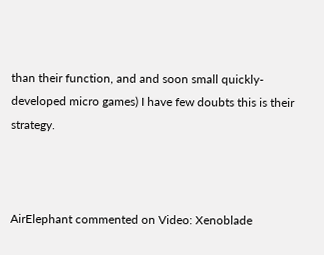than their function, and and soon small quickly-developed micro games) I have few doubts this is their strategy.



AirElephant commented on Video: Xenoblade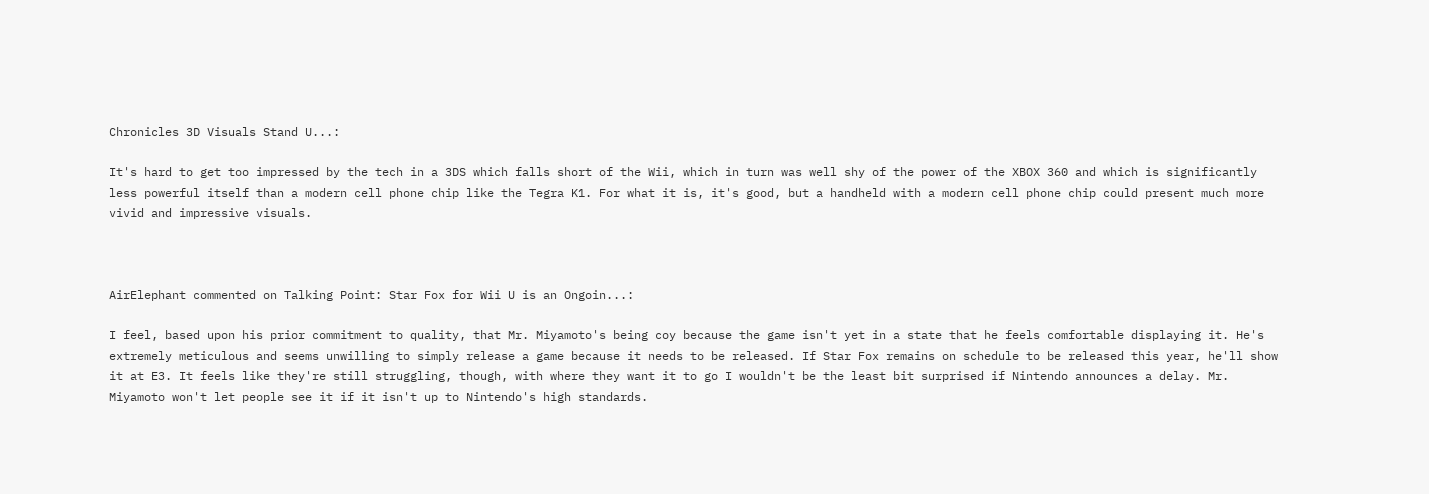Chronicles 3D Visuals Stand U...:

It's hard to get too impressed by the tech in a 3DS which falls short of the Wii, which in turn was well shy of the power of the XBOX 360 and which is significantly less powerful itself than a modern cell phone chip like the Tegra K1. For what it is, it's good, but a handheld with a modern cell phone chip could present much more vivid and impressive visuals.



AirElephant commented on Talking Point: Star Fox for Wii U is an Ongoin...:

I feel, based upon his prior commitment to quality, that Mr. Miyamoto's being coy because the game isn't yet in a state that he feels comfortable displaying it. He's extremely meticulous and seems unwilling to simply release a game because it needs to be released. If Star Fox remains on schedule to be released this year, he'll show it at E3. It feels like they're still struggling, though, with where they want it to go I wouldn't be the least bit surprised if Nintendo announces a delay. Mr. Miyamoto won't let people see it if it isn't up to Nintendo's high standards.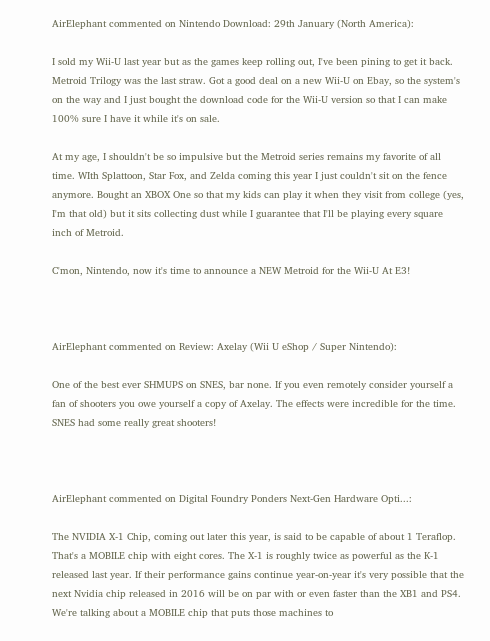AirElephant commented on Nintendo Download: 29th January (North America):

I sold my Wii-U last year but as the games keep rolling out, I've been pining to get it back. Metroid Trilogy was the last straw. Got a good deal on a new Wii-U on Ebay, so the system's on the way and I just bought the download code for the Wii-U version so that I can make 100% sure I have it while it's on sale.

At my age, I shouldn't be so impulsive but the Metroid series remains my favorite of all time. WIth Splattoon, Star Fox, and Zelda coming this year I just couldn't sit on the fence anymore. Bought an XBOX One so that my kids can play it when they visit from college (yes, I'm that old) but it sits collecting dust while I guarantee that I'll be playing every square inch of Metroid.

C'mon, Nintendo, now it's time to announce a NEW Metroid for the Wii-U At E3!



AirElephant commented on Review: Axelay (Wii U eShop / Super Nintendo):

One of the best ever SHMUPS on SNES, bar none. If you even remotely consider yourself a fan of shooters you owe yourself a copy of Axelay. The effects were incredible for the time. SNES had some really great shooters!



AirElephant commented on Digital Foundry Ponders Next-Gen Hardware Opti...:

The NVIDIA X-1 Chip, coming out later this year, is said to be capable of about 1 Teraflop. That's a MOBILE chip with eight cores. The X-1 is roughly twice as powerful as the K-1 released last year. If their performance gains continue year-on-year it's very possible that the next Nvidia chip released in 2016 will be on par with or even faster than the XB1 and PS4. We're talking about a MOBILE chip that puts those machines to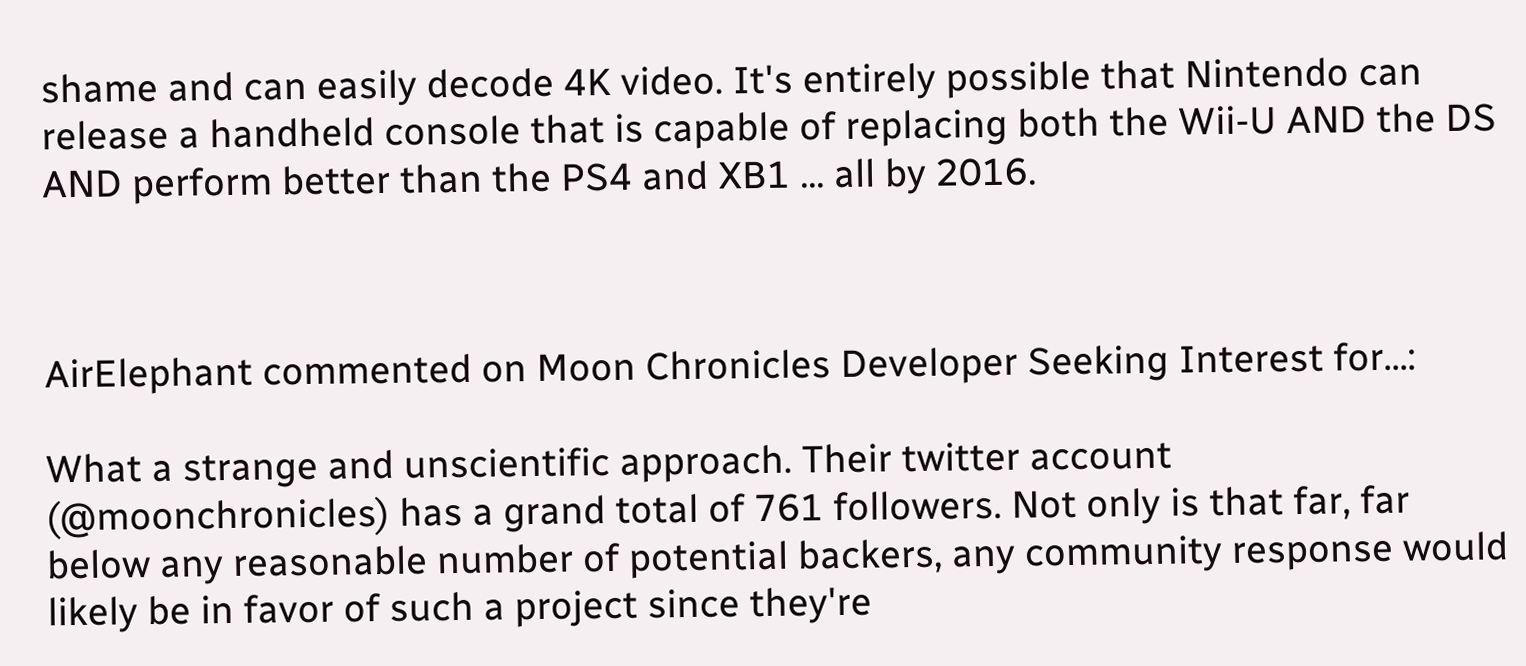shame and can easily decode 4K video. It's entirely possible that Nintendo can release a handheld console that is capable of replacing both the Wii-U AND the DS AND perform better than the PS4 and XB1 ... all by 2016.



AirElephant commented on Moon Chronicles Developer Seeking Interest for...:

What a strange and unscientific approach. Their twitter account (@moonchronicles) has a grand total of 761 followers. Not only is that far, far below any reasonable number of potential backers, any community response would likely be in favor of such a project since they're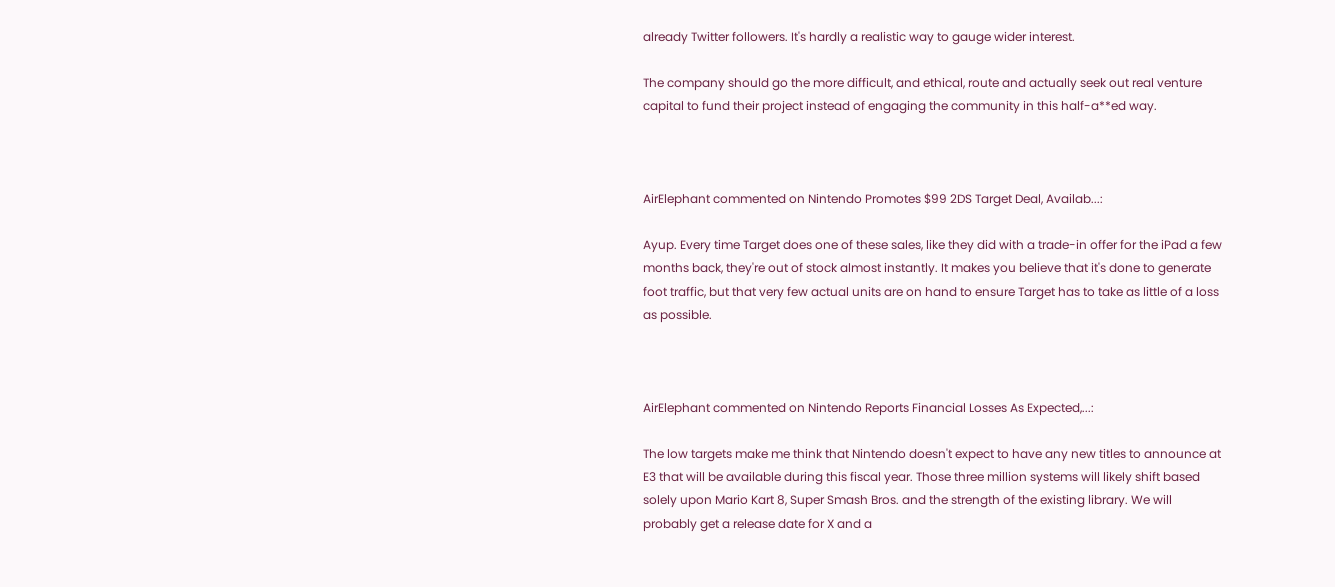already Twitter followers. It's hardly a realistic way to gauge wider interest.

The company should go the more difficult, and ethical, route and actually seek out real venture capital to fund their project instead of engaging the community in this half-a**ed way.



AirElephant commented on Nintendo Promotes $99 2DS Target Deal, Availab...:

Ayup. Every time Target does one of these sales, like they did with a trade-in offer for the iPad a few months back, they're out of stock almost instantly. It makes you believe that it's done to generate foot traffic, but that very few actual units are on hand to ensure Target has to take as little of a loss as possible.



AirElephant commented on Nintendo Reports Financial Losses As Expected,...:

The low targets make me think that Nintendo doesn't expect to have any new titles to announce at E3 that will be available during this fiscal year. Those three million systems will likely shift based solely upon Mario Kart 8, Super Smash Bros. and the strength of the existing library. We will probably get a release date for X and a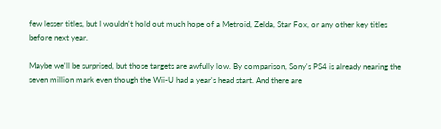few lesser titles, but I wouldn't hold out much hope of a Metroid, Zelda, Star Fox, or any other key titles before next year.

Maybe we'll be surprised, but those targets are awfully low. By comparison, Sony's PS4 is already nearing the seven million mark even though the Wii-U had a year's head start. And there are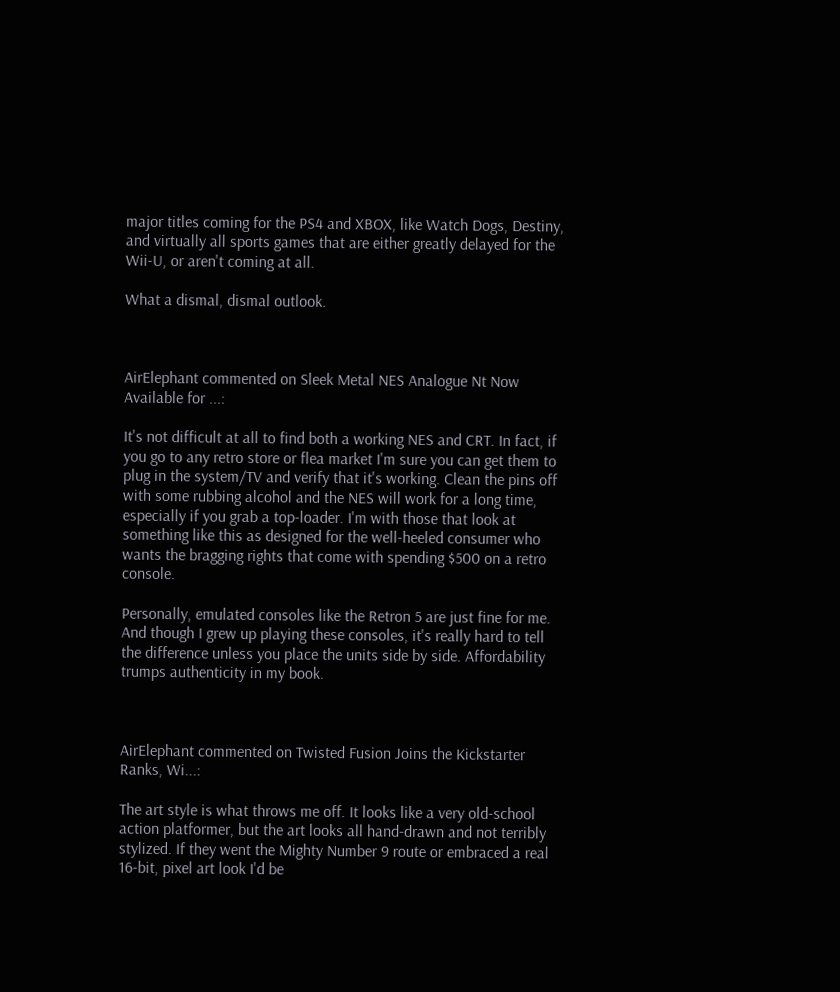major titles coming for the PS4 and XBOX, like Watch Dogs, Destiny, and virtually all sports games that are either greatly delayed for the Wii-U, or aren't coming at all.

What a dismal, dismal outlook.



AirElephant commented on Sleek Metal NES Analogue Nt Now Available for ...:

It's not difficult at all to find both a working NES and CRT. In fact, if you go to any retro store or flea market I'm sure you can get them to plug in the system/TV and verify that it's working. Clean the pins off with some rubbing alcohol and the NES will work for a long time, especially if you grab a top-loader. I'm with those that look at something like this as designed for the well-heeled consumer who wants the bragging rights that come with spending $500 on a retro console.

Personally, emulated consoles like the Retron 5 are just fine for me. And though I grew up playing these consoles, it's really hard to tell the difference unless you place the units side by side. Affordability trumps authenticity in my book.



AirElephant commented on Twisted Fusion Joins the Kickstarter Ranks, Wi...:

The art style is what throws me off. It looks like a very old-school action platformer, but the art looks all hand-drawn and not terribly stylized. If they went the Mighty Number 9 route or embraced a real 16-bit, pixel art look I'd be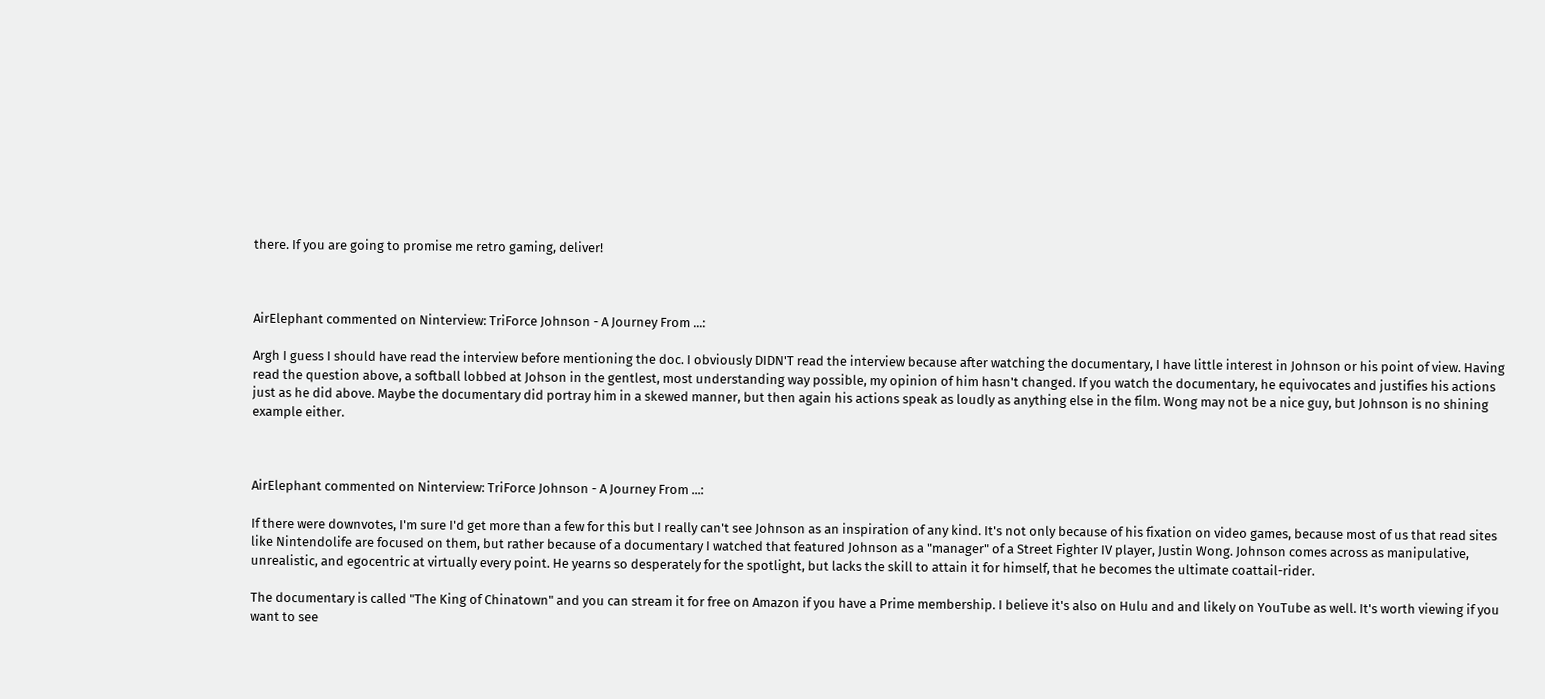there. If you are going to promise me retro gaming, deliver!



AirElephant commented on Ninterview: TriForce Johnson - A Journey From ...:

Argh I guess I should have read the interview before mentioning the doc. I obviously DIDN'T read the interview because after watching the documentary, I have little interest in Johnson or his point of view. Having read the question above, a softball lobbed at Johson in the gentlest, most understanding way possible, my opinion of him hasn't changed. If you watch the documentary, he equivocates and justifies his actions just as he did above. Maybe the documentary did portray him in a skewed manner, but then again his actions speak as loudly as anything else in the film. Wong may not be a nice guy, but Johnson is no shining example either.



AirElephant commented on Ninterview: TriForce Johnson - A Journey From ...:

If there were downvotes, I'm sure I'd get more than a few for this but I really can't see Johnson as an inspiration of any kind. It's not only because of his fixation on video games, because most of us that read sites like Nintendolife are focused on them, but rather because of a documentary I watched that featured Johnson as a "manager" of a Street Fighter IV player, Justin Wong. Johnson comes across as manipulative, unrealistic, and egocentric at virtually every point. He yearns so desperately for the spotlight, but lacks the skill to attain it for himself, that he becomes the ultimate coattail-rider.

The documentary is called "The King of Chinatown" and you can stream it for free on Amazon if you have a Prime membership. I believe it's also on Hulu and and likely on YouTube as well. It's worth viewing if you want to see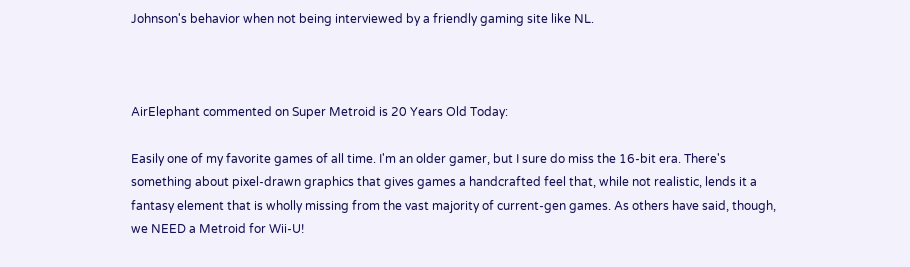Johnson's behavior when not being interviewed by a friendly gaming site like NL.



AirElephant commented on Super Metroid is 20 Years Old Today:

Easily one of my favorite games of all time. I'm an older gamer, but I sure do miss the 16-bit era. There's something about pixel-drawn graphics that gives games a handcrafted feel that, while not realistic, lends it a fantasy element that is wholly missing from the vast majority of current-gen games. As others have said, though, we NEED a Metroid for Wii-U!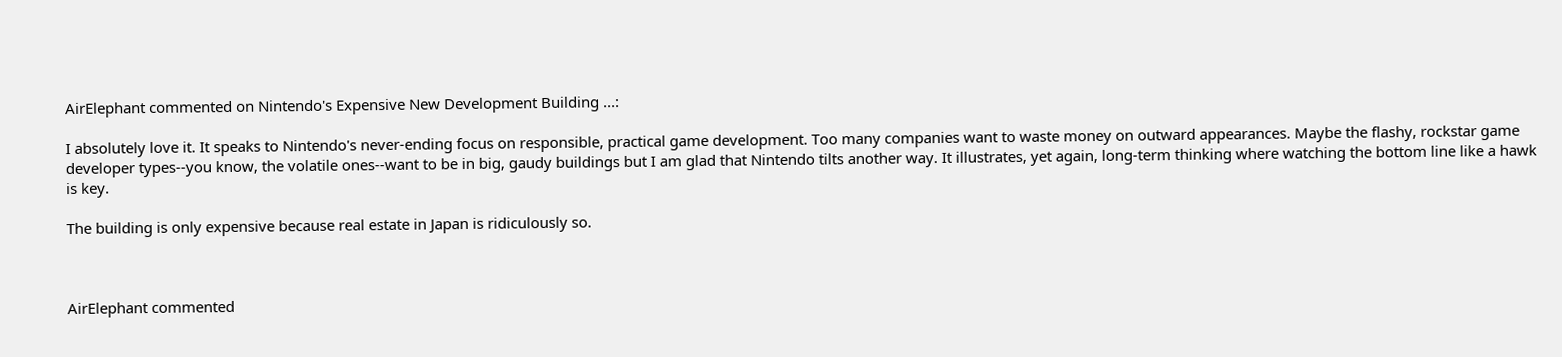AirElephant commented on Nintendo's Expensive New Development Building ...:

I absolutely love it. It speaks to Nintendo's never-ending focus on responsible, practical game development. Too many companies want to waste money on outward appearances. Maybe the flashy, rockstar game developer types--you know, the volatile ones--want to be in big, gaudy buildings but I am glad that Nintendo tilts another way. It illustrates, yet again, long-term thinking where watching the bottom line like a hawk is key.

The building is only expensive because real estate in Japan is ridiculously so.



AirElephant commented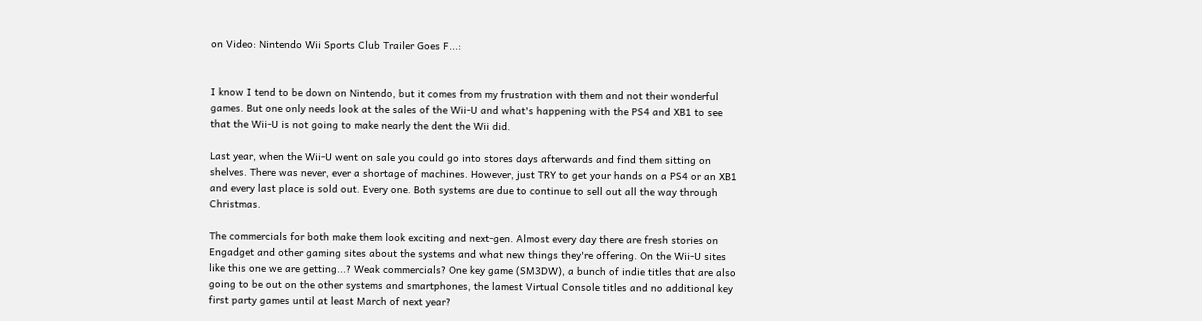on Video: Nintendo Wii Sports Club Trailer Goes F...:


I know I tend to be down on Nintendo, but it comes from my frustration with them and not their wonderful games. But one only needs look at the sales of the Wii-U and what's happening with the PS4 and XB1 to see that the Wii-U is not going to make nearly the dent the Wii did.

Last year, when the Wii-U went on sale you could go into stores days afterwards and find them sitting on shelves. There was never, ever a shortage of machines. However, just TRY to get your hands on a PS4 or an XB1 and every last place is sold out. Every one. Both systems are due to continue to sell out all the way through Christmas.

The commercials for both make them look exciting and next-gen. Almost every day there are fresh stories on Engadget and other gaming sites about the systems and what new things they're offering. On the Wii-U sites like this one we are getting...? Weak commercials? One key game (SM3DW), a bunch of indie titles that are also going to be out on the other systems and smartphones, the lamest Virtual Console titles and no additional key first party games until at least March of next year?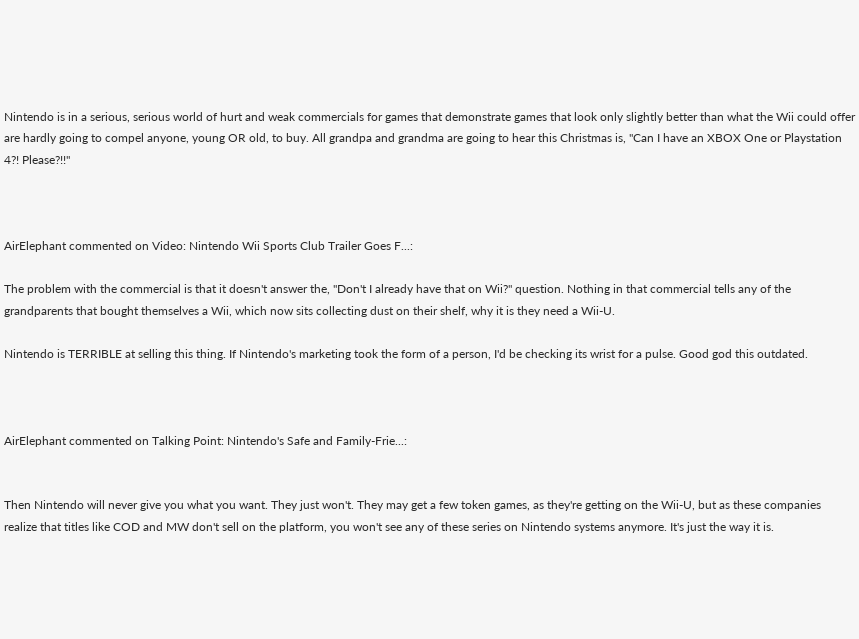Nintendo is in a serious, serious world of hurt and weak commercials for games that demonstrate games that look only slightly better than what the Wii could offer are hardly going to compel anyone, young OR old, to buy. All grandpa and grandma are going to hear this Christmas is, "Can I have an XBOX One or Playstation 4?! Please?!!"



AirElephant commented on Video: Nintendo Wii Sports Club Trailer Goes F...:

The problem with the commercial is that it doesn't answer the, "Don't I already have that on Wii?" question. Nothing in that commercial tells any of the grandparents that bought themselves a Wii, which now sits collecting dust on their shelf, why it is they need a Wii-U.

Nintendo is TERRIBLE at selling this thing. If Nintendo's marketing took the form of a person, I'd be checking its wrist for a pulse. Good god this outdated.



AirElephant commented on Talking Point: Nintendo's Safe and Family-Frie...:


Then Nintendo will never give you what you want. They just won't. They may get a few token games, as they're getting on the Wii-U, but as these companies realize that titles like COD and MW don't sell on the platform, you won't see any of these series on Nintendo systems anymore. It's just the way it is.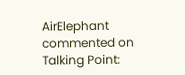AirElephant commented on Talking Point: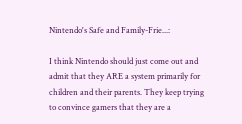Nintendo's Safe and Family-Frie...:

I think Nintendo should just come out and admit that they ARE a system primarily for children and their parents. They keep trying to convince gamers that they are a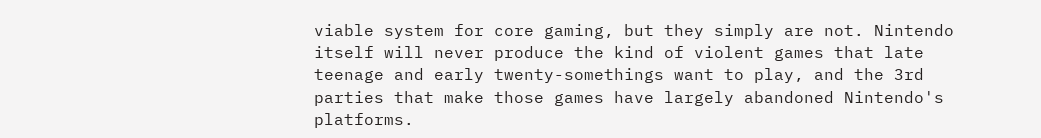viable system for core gaming, but they simply are not. Nintendo itself will never produce the kind of violent games that late teenage and early twenty-somethings want to play, and the 3rd parties that make those games have largely abandoned Nintendo's platforms.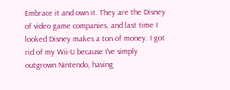Embrace it and own it. They are the Disney of video game companies, and last time I looked Disney makes a ton of money. I got rid of my Wii-U because I've simply outgrown Nintendo, having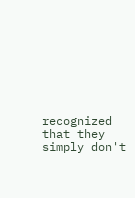recognized that they simply don't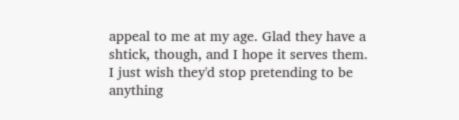appeal to me at my age. Glad they have a shtick, though, and I hope it serves them. I just wish they'd stop pretending to be anything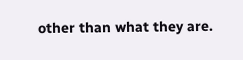other than what they are.